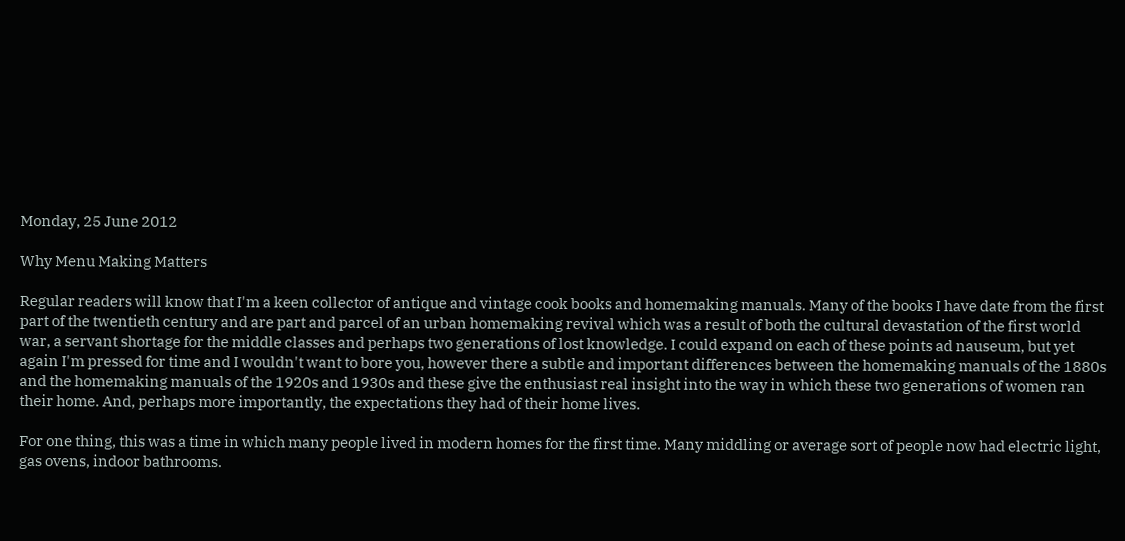Monday, 25 June 2012

Why Menu Making Matters

Regular readers will know that I'm a keen collector of antique and vintage cook books and homemaking manuals. Many of the books I have date from the first part of the twentieth century and are part and parcel of an urban homemaking revival which was a result of both the cultural devastation of the first world war, a servant shortage for the middle classes and perhaps two generations of lost knowledge. I could expand on each of these points ad nauseum, but yet again I'm pressed for time and I wouldn't want to bore you, however there a subtle and important differences between the homemaking manuals of the 1880s and the homemaking manuals of the 1920s and 1930s and these give the enthusiast real insight into the way in which these two generations of women ran their home. And, perhaps more importantly, the expectations they had of their home lives.

For one thing, this was a time in which many people lived in modern homes for the first time. Many middling or average sort of people now had electric light, gas ovens, indoor bathrooms.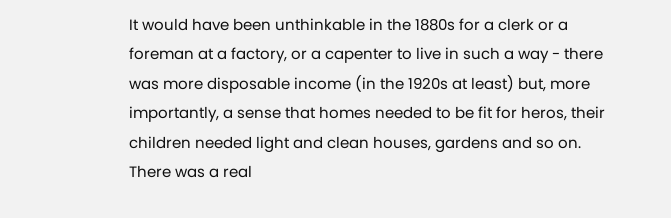It would have been unthinkable in the 1880s for a clerk or a foreman at a factory, or a capenter to live in such a way - there was more disposable income (in the 1920s at least) but, more importantly, a sense that homes needed to be fit for heros, their children needed light and clean houses, gardens and so on. There was a real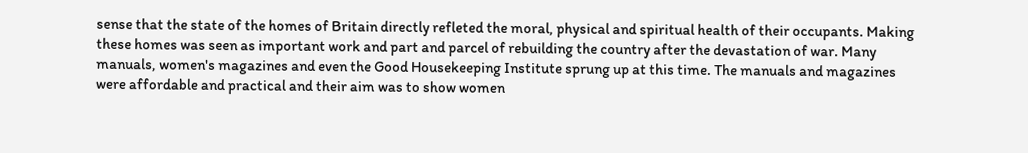sense that the state of the homes of Britain directly refleted the moral, physical and spiritual health of their occupants. Making these homes was seen as important work and part and parcel of rebuilding the country after the devastation of war. Many manuals, women's magazines and even the Good Housekeeping Institute sprung up at this time. The manuals and magazines were affordable and practical and their aim was to show women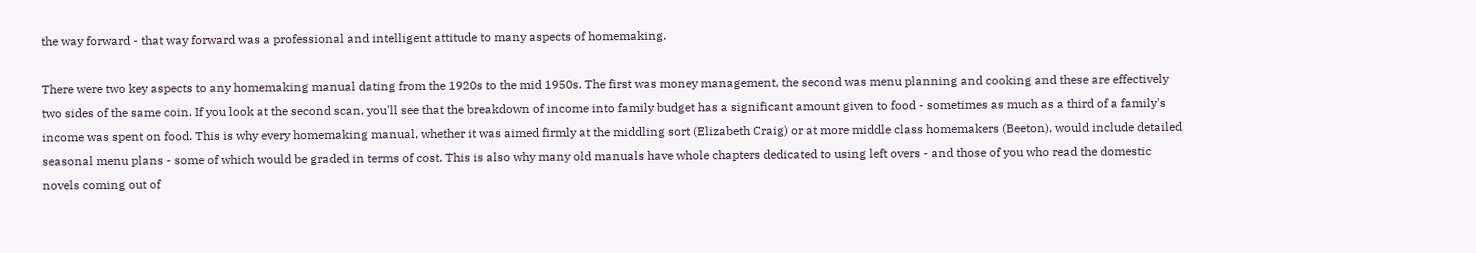the way forward - that way forward was a professional and intelligent attitude to many aspects of homemaking.

There were two key aspects to any homemaking manual dating from the 1920s to the mid 1950s. The first was money management, the second was menu planning and cooking and these are effectively two sides of the same coin. If you look at the second scan, you'll see that the breakdown of income into family budget has a significant amount given to food - sometimes as much as a third of a family's income was spent on food. This is why every homemaking manual, whether it was aimed firmly at the middling sort (Elizabeth Craig) or at more middle class homemakers (Beeton), would include detailed seasonal menu plans - some of which would be graded in terms of cost. This is also why many old manuals have whole chapters dedicated to using left overs - and those of you who read the domestic novels coming out of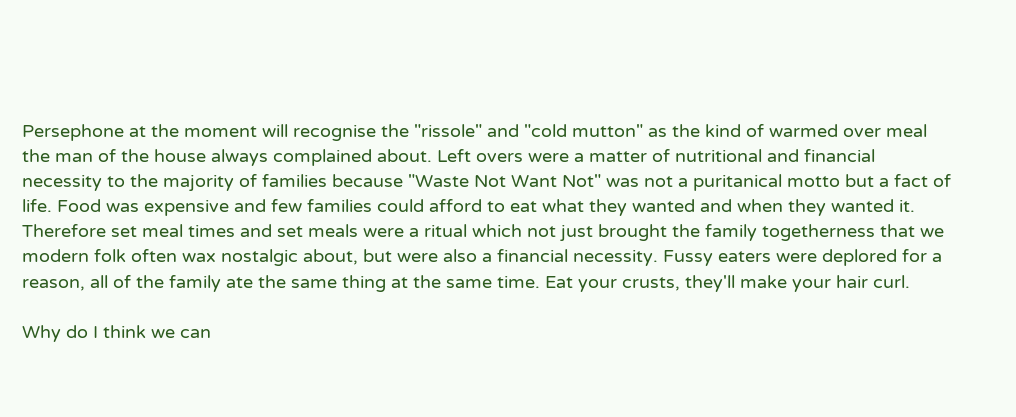Persephone at the moment will recognise the "rissole" and "cold mutton" as the kind of warmed over meal the man of the house always complained about. Left overs were a matter of nutritional and financial necessity to the majority of families because "Waste Not Want Not" was not a puritanical motto but a fact of life. Food was expensive and few families could afford to eat what they wanted and when they wanted it. Therefore set meal times and set meals were a ritual which not just brought the family togetherness that we modern folk often wax nostalgic about, but were also a financial necessity. Fussy eaters were deplored for a reason, all of the family ate the same thing at the same time. Eat your crusts, they'll make your hair curl.

Why do I think we can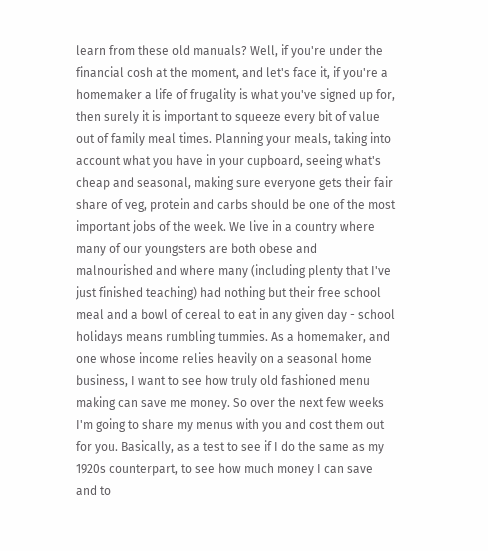learn from these old manuals? Well, if you're under the financial cosh at the moment, and let's face it, if you're a homemaker a life of frugality is what you've signed up for, then surely it is important to squeeze every bit of value out of family meal times. Planning your meals, taking into account what you have in your cupboard, seeing what's cheap and seasonal, making sure everyone gets their fair share of veg, protein and carbs should be one of the most important jobs of the week. We live in a country where many of our youngsters are both obese and malnourished and where many (including plenty that I've just finished teaching) had nothing but their free school meal and a bowl of cereal to eat in any given day - school holidays means rumbling tummies. As a homemaker, and one whose income relies heavily on a seasonal home business, I want to see how truly old fashioned menu making can save me money. So over the next few weeks I'm going to share my menus with you and cost them out for you. Basically, as a test to see if I do the same as my 1920s counterpart, to see how much money I can save and to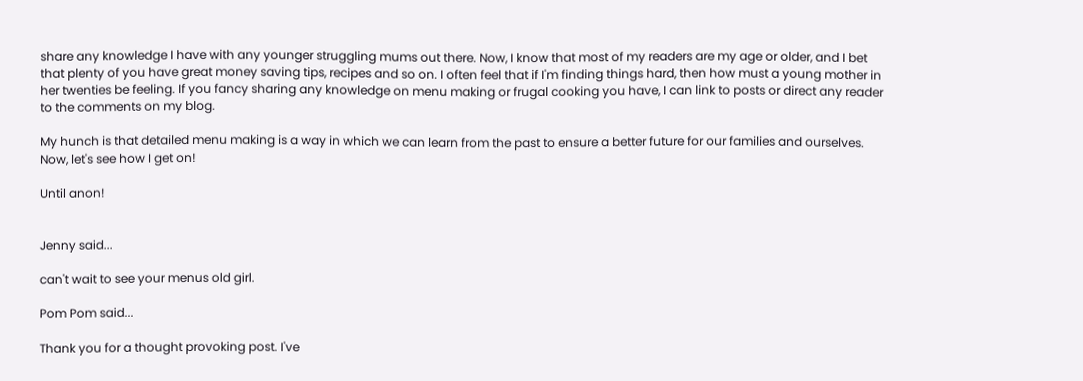share any knowledge I have with any younger struggling mums out there. Now, I know that most of my readers are my age or older, and I bet that plenty of you have great money saving tips, recipes and so on. I often feel that if I'm finding things hard, then how must a young mother in her twenties be feeling. If you fancy sharing any knowledge on menu making or frugal cooking you have, I can link to posts or direct any reader to the comments on my blog.

My hunch is that detailed menu making is a way in which we can learn from the past to ensure a better future for our families and ourselves. Now, let's see how I get on!

Until anon!


Jenny said...

can't wait to see your menus old girl.

Pom Pom said...

Thank you for a thought provoking post. I've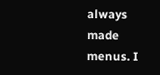always made menus. I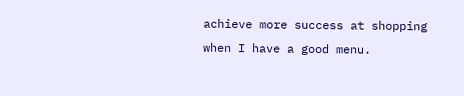achieve more success at shopping when I have a good menu.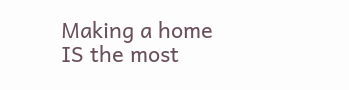Making a home IS the most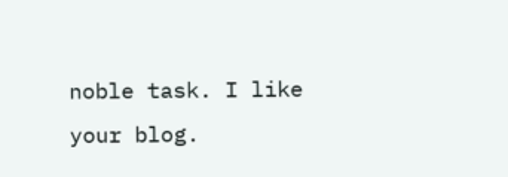noble task. I like your blog.